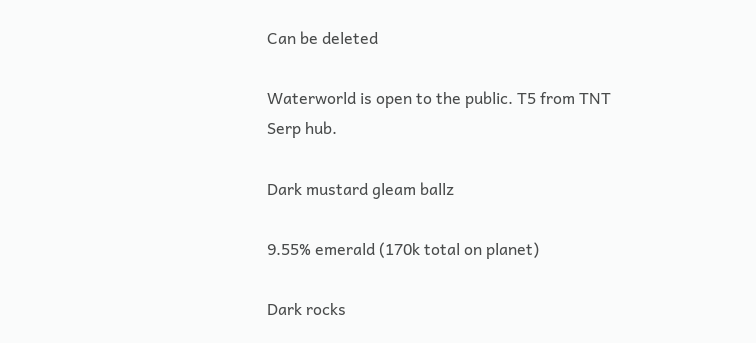Can be deleted

Waterworld is open to the public. T5 from TNT Serp hub.

Dark mustard gleam ballz

9.55% emerald (170k total on planet)

Dark rocks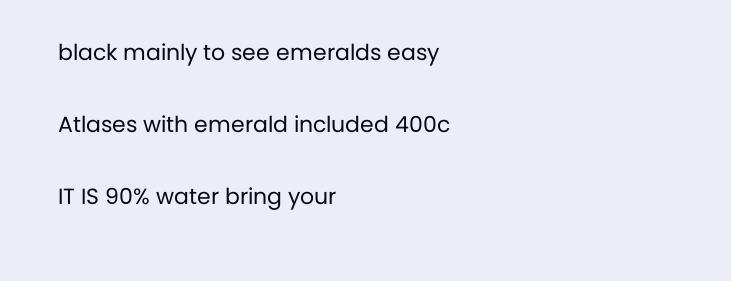black mainly to see emeralds easy

Atlases with emerald included 400c

IT IS 90% water bring your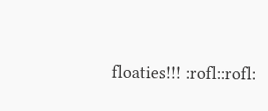floaties!!! :rofl::rofl: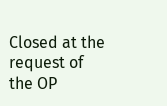Closed at the request of the OP